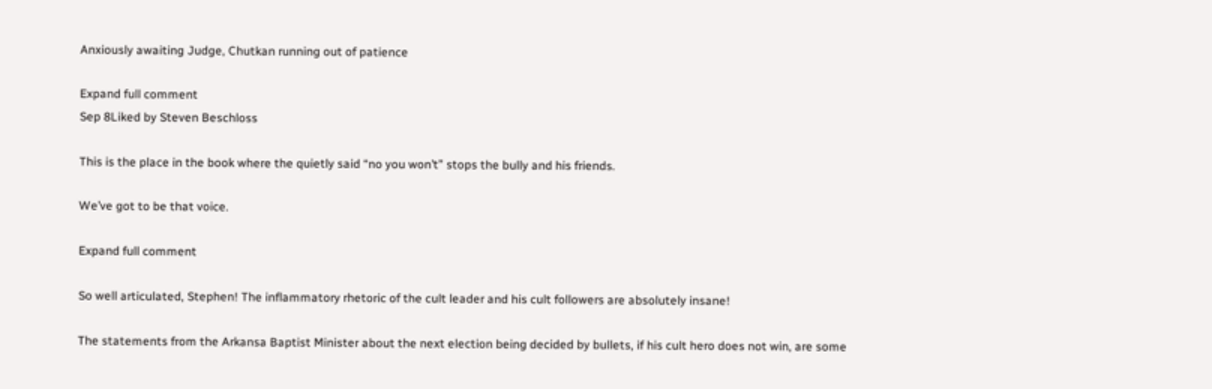Anxiously awaiting Judge, Chutkan running out of patience

Expand full comment
Sep 8Liked by Steven Beschloss

This is the place in the book where the quietly said “no you won’t” stops the bully and his friends.

We’ve got to be that voice.

Expand full comment

So well articulated, Stephen! The inflammatory rhetoric of the cult leader and his cult followers are absolutely insane!

The statements from the Arkansa Baptist Minister about the next election being decided by bullets, if his cult hero does not win, are some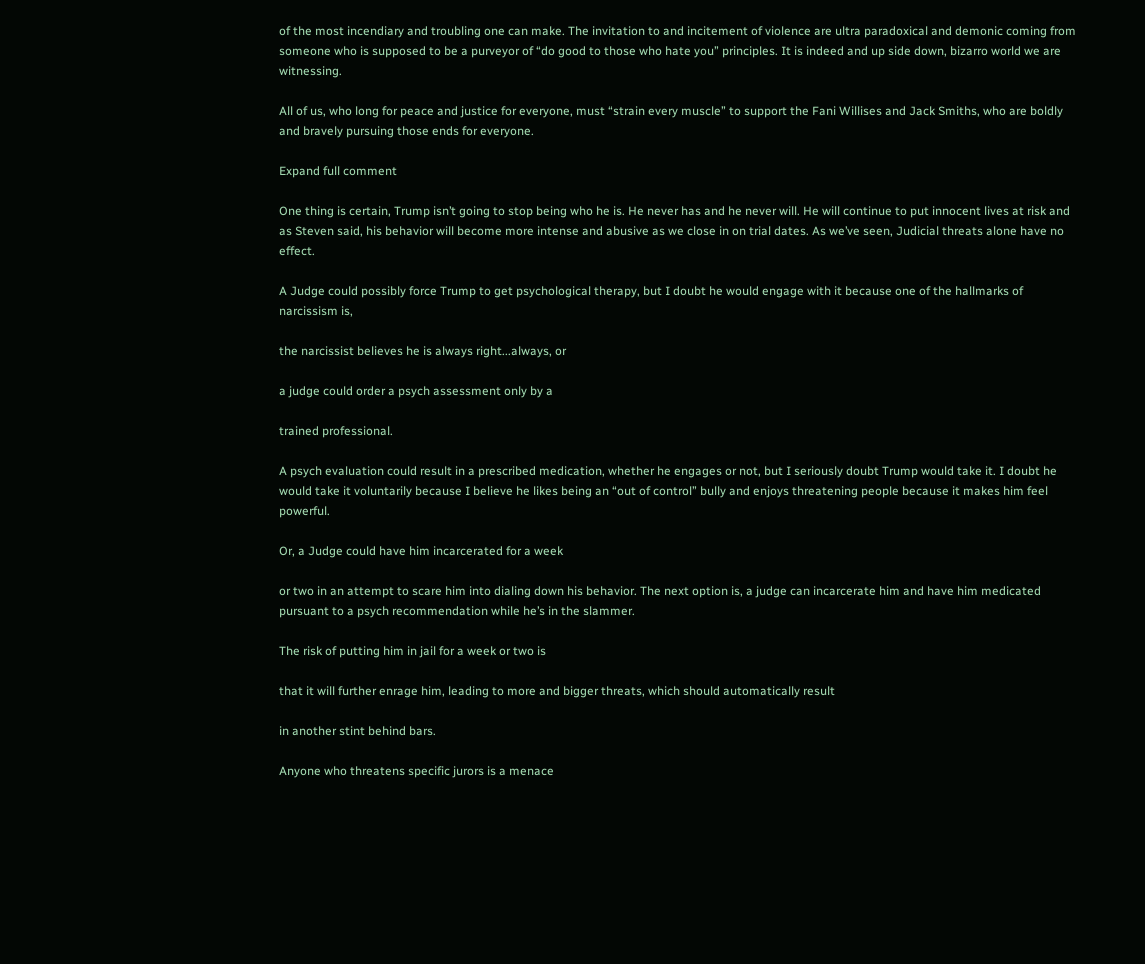of the most incendiary and troubling one can make. The invitation to and incitement of violence are ultra paradoxical and demonic coming from someone who is supposed to be a purveyor of “do good to those who hate you” principles. It is indeed and up side down, bizarro world we are witnessing.

All of us, who long for peace and justice for everyone, must “strain every muscle” to support the Fani Willises and Jack Smiths, who are boldly and bravely pursuing those ends for everyone.

Expand full comment

One thing is certain, Trump isn’t going to stop being who he is. He never has and he never will. He will continue to put innocent lives at risk and as Steven said, his behavior will become more intense and abusive as we close in on trial dates. As we’ve seen, Judicial threats alone have no effect.

A Judge could possibly force Trump to get psychological therapy, but I doubt he would engage with it because one of the hallmarks of narcissism is,

the narcissist believes he is always right...always, or

a judge could order a psych assessment only by a

trained professional.

A psych evaluation could result in a prescribed medication, whether he engages or not, but I seriously doubt Trump would take it. I doubt he would take it voluntarily because I believe he likes being an “out of control” bully and enjoys threatening people because it makes him feel powerful.

Or, a Judge could have him incarcerated for a week

or two in an attempt to scare him into dialing down his behavior. The next option is, a judge can incarcerate him and have him medicated pursuant to a psych recommendation while he’s in the slammer.

The risk of putting him in jail for a week or two is

that it will further enrage him, leading to more and bigger threats, which should automatically result

in another stint behind bars.

Anyone who threatens specific jurors is a menace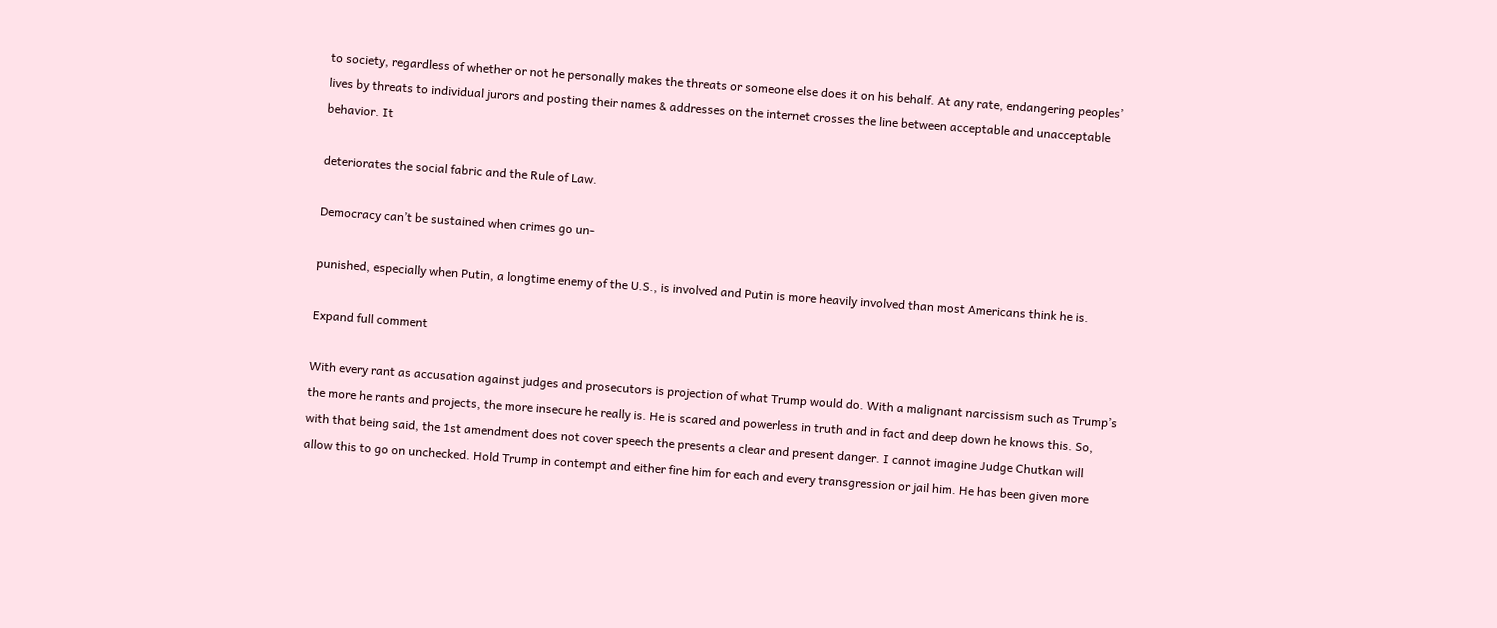to society, regardless of whether or not he personally makes the threats or someone else does it on his behalf. At any rate, endangering peoples’ lives by threats to individual jurors and posting their names & addresses on the internet crosses the line between acceptable and unacceptable behavior. It

deteriorates the social fabric and the Rule of Law.

Democracy can’t be sustained when crimes go un-

punished, especially when Putin, a longtime enemy of the U.S., is involved and Putin is more heavily involved than most Americans think he is.

Expand full comment

With every rant as accusation against judges and prosecutors is projection of what Trump would do. With a malignant narcissism such as Trump’s the more he rants and projects, the more insecure he really is. He is scared and powerless in truth and in fact and deep down he knows this. So, with that being said, the 1st amendment does not cover speech the presents a clear and present danger. I cannot imagine Judge Chutkan will allow this to go on unchecked. Hold Trump in contempt and either fine him for each and every transgression or jail him. He has been given more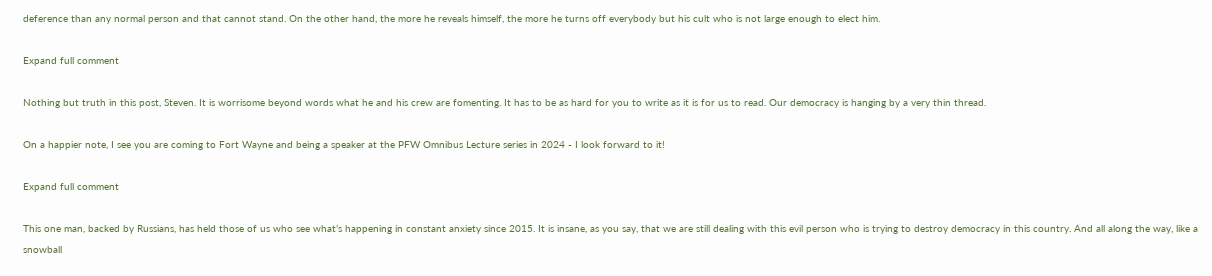deference than any normal person and that cannot stand. On the other hand, the more he reveals himself, the more he turns off everybody but his cult who is not large enough to elect him.

Expand full comment

Nothing but truth in this post, Steven. It is worrisome beyond words what he and his crew are fomenting. It has to be as hard for you to write as it is for us to read. Our democracy is hanging by a very thin thread.

On a happier note, I see you are coming to Fort Wayne and being a speaker at the PFW Omnibus Lecture series in 2024 - I look forward to it!

Expand full comment

This one man, backed by Russians, has held those of us who see what’s happening in constant anxiety since 2015. It is insane, as you say, that we are still dealing with this evil person who is trying to destroy democracy in this country. And all along the way, like a snowball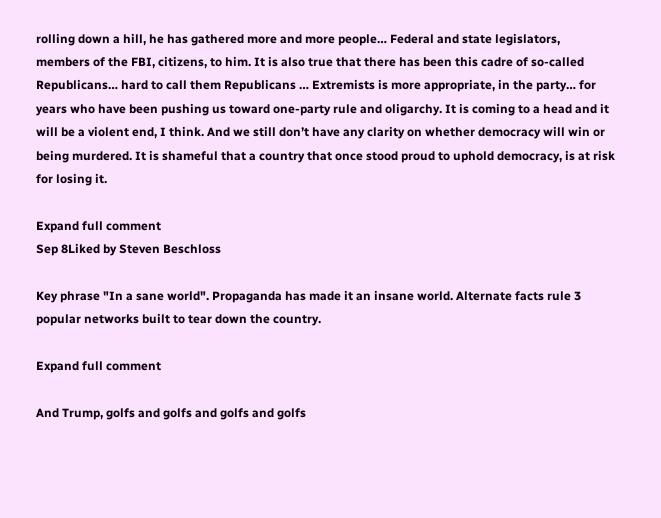rolling down a hill, he has gathered more and more people… Federal and state legislators, members of the FBI, citizens, to him. It is also true that there has been this cadre of so-called Republicans… hard to call them Republicans … Extremists is more appropriate, in the party… for years who have been pushing us toward one-party rule and oligarchy. It is coming to a head and it will be a violent end, I think. And we still don’t have any clarity on whether democracy will win or being murdered. It is shameful that a country that once stood proud to uphold democracy, is at risk for losing it.

Expand full comment
Sep 8Liked by Steven Beschloss

Key phrase "In a sane world". Propaganda has made it an insane world. Alternate facts rule 3 popular networks built to tear down the country.

Expand full comment

And Trump, golfs and golfs and golfs and golfs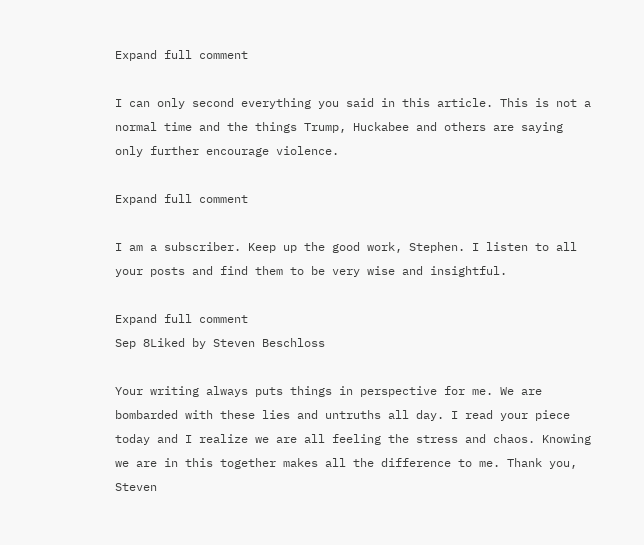Expand full comment

I can only second everything you said in this article. This is not a normal time and the things Trump, Huckabee and others are saying only further encourage violence.

Expand full comment

I am a subscriber. Keep up the good work, Stephen. I listen to all your posts and find them to be very wise and insightful.

Expand full comment
Sep 8Liked by Steven Beschloss

Your writing always puts things in perspective for me. We are bombarded with these lies and untruths all day. I read your piece today and I realize we are all feeling the stress and chaos. Knowing we are in this together makes all the difference to me. Thank you, Steven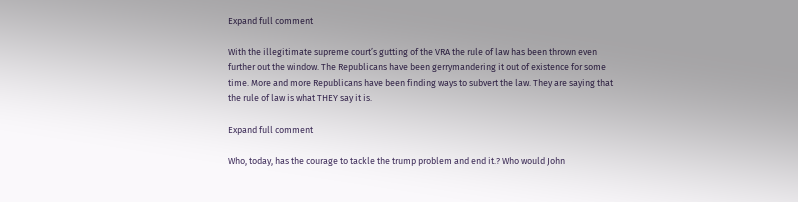Expand full comment

With the illegitimate supreme court’s gutting of the VRA the rule of law has been thrown even further out the window. The Republicans have been gerrymandering it out of existence for some time. More and more Republicans have been finding ways to subvert the law. They are saying that the rule of law is what THEY say it is.

Expand full comment

Who, today, has the courage to tackle the trump problem and end it.? Who would John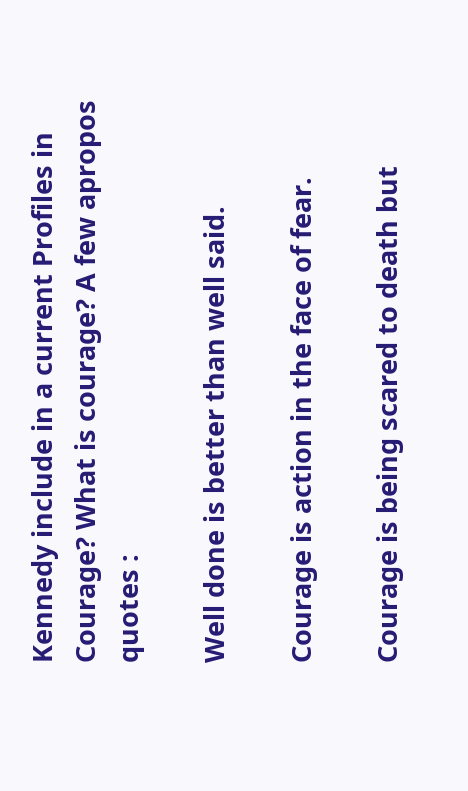Kennedy include in a current Profiles in Courage? What is courage? A few apropos quotes :

Well done is better than well said.

Courage is action in the face of fear.

Courage is being scared to death but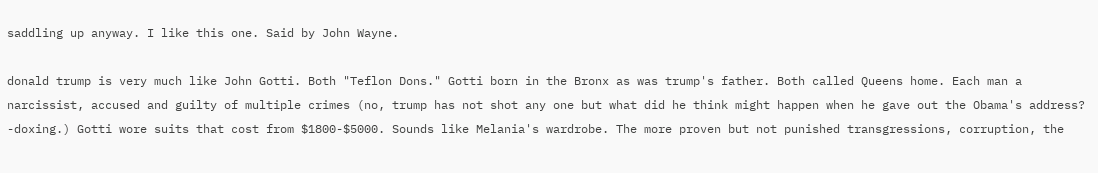saddling up anyway. I like this one. Said by John Wayne.

donald trump is very much like John Gotti. Both "Teflon Dons." Gotti born in the Bronx as was trump's father. Both called Queens home. Each man a narcissist, accused and guilty of multiple crimes (no, trump has not shot any one but what did he think might happen when he gave out the Obama's address? -doxing.) Gotti wore suits that cost from $1800-$5000. Sounds like Melania's wardrobe. The more proven but not punished transgressions, corruption, the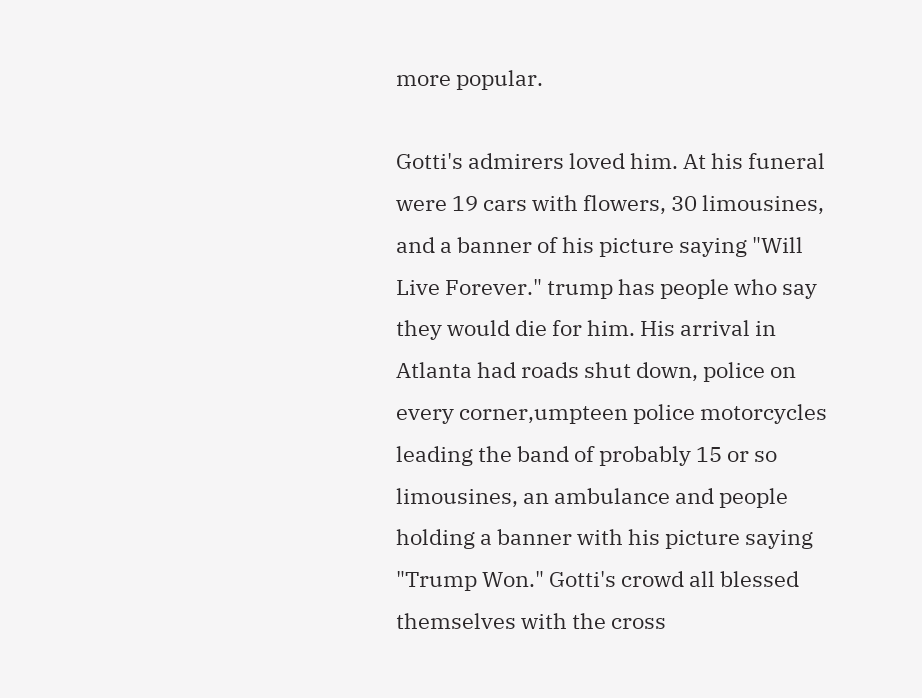more popular.

Gotti's admirers loved him. At his funeral were 19 cars with flowers, 30 limousines, and a banner of his picture saying "Will Live Forever." trump has people who say they would die for him. His arrival in Atlanta had roads shut down, police on every corner,umpteen police motorcycles leading the band of probably 15 or so limousines, an ambulance and people holding a banner with his picture saying "Trump Won." Gotti's crowd all blessed themselves with the cross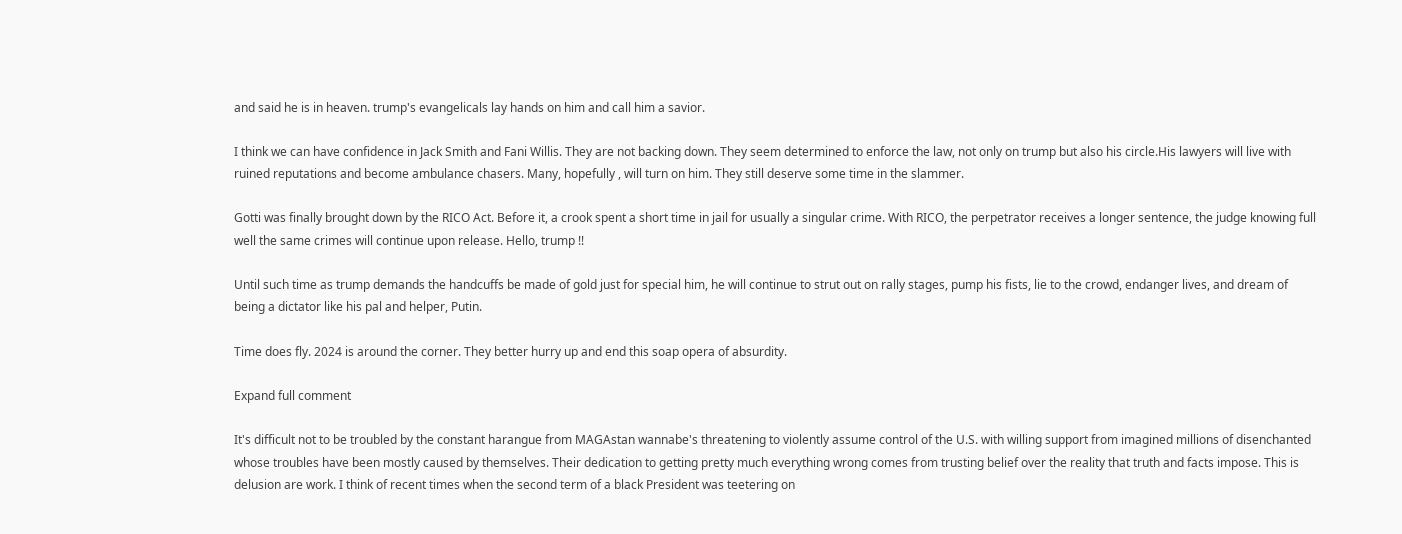and said he is in heaven. trump's evangelicals lay hands on him and call him a savior.

I think we can have confidence in Jack Smith and Fani Willis. They are not backing down. They seem determined to enforce the law, not only on trump but also his circle.His lawyers will live with ruined reputations and become ambulance chasers. Many, hopefully , will turn on him. They still deserve some time in the slammer.

Gotti was finally brought down by the RICO Act. Before it, a crook spent a short time in jail for usually a singular crime. With RICO, the perpetrator receives a longer sentence, the judge knowing full well the same crimes will continue upon release. Hello, trump !!

Until such time as trump demands the handcuffs be made of gold just for special him, he will continue to strut out on rally stages, pump his fists, lie to the crowd, endanger lives, and dream of being a dictator like his pal and helper, Putin.

Time does fly. 2024 is around the corner. They better hurry up and end this soap opera of absurdity.

Expand full comment

It's difficult not to be troubled by the constant harangue from MAGAstan wannabe's threatening to violently assume control of the U.S. with willing support from imagined millions of disenchanted whose troubles have been mostly caused by themselves. Their dedication to getting pretty much everything wrong comes from trusting belief over the reality that truth and facts impose. This is delusion are work. I think of recent times when the second term of a black President was teetering on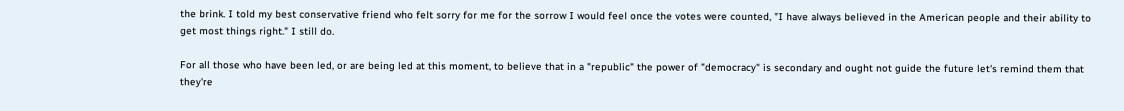the brink. I told my best conservative friend who felt sorry for me for the sorrow I would feel once the votes were counted, "I have always believed in the American people and their ability to get most things right." I still do.

For all those who have been led, or are being led at this moment, to believe that in a "republic" the power of "democracy" is secondary and ought not guide the future let's remind them that they're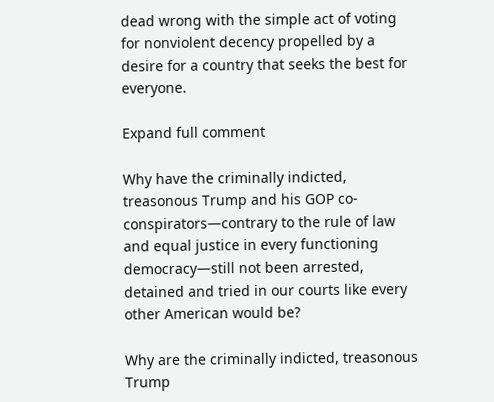dead wrong with the simple act of voting for nonviolent decency propelled by a desire for a country that seeks the best for everyone.

Expand full comment

Why have the criminally indicted, treasonous Trump and his GOP co-conspirators—contrary to the rule of law and equal justice in every functioning democracy—still not been arrested, detained and tried in our courts like every other American would be?

Why are the criminally indicted, treasonous Trump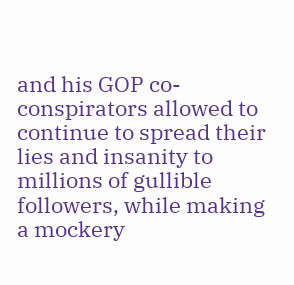and his GOP co-conspirators allowed to continue to spread their lies and insanity to millions of gullible followers, while making a mockery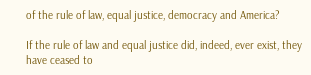of the rule of law, equal justice, democracy and America?

If the rule of law and equal justice did, indeed, ever exist, they have ceased to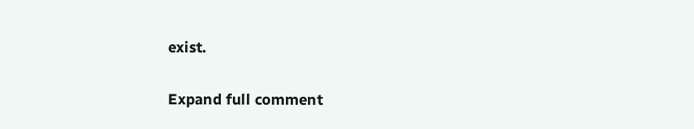exist.

Expand full comment